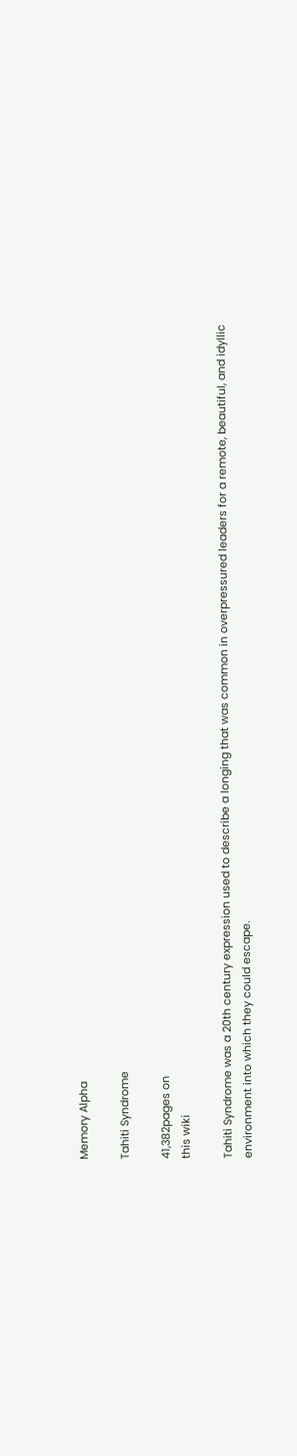Memory Alpha

Tahiti Syndrome

41,382pages on
this wiki

Tahiti Syndrome was a 20th century expression used to describe a longing that was common in overpressured leaders for a remote, beautiful, and idyllic environment into which they could escape.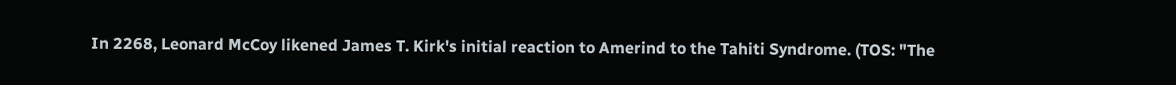In 2268, Leonard McCoy likened James T. Kirk's initial reaction to Amerind to the Tahiti Syndrome. (TOS: "The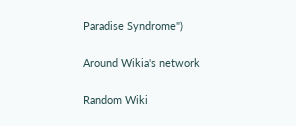Paradise Syndrome")

Around Wikia's network

Random Wiki